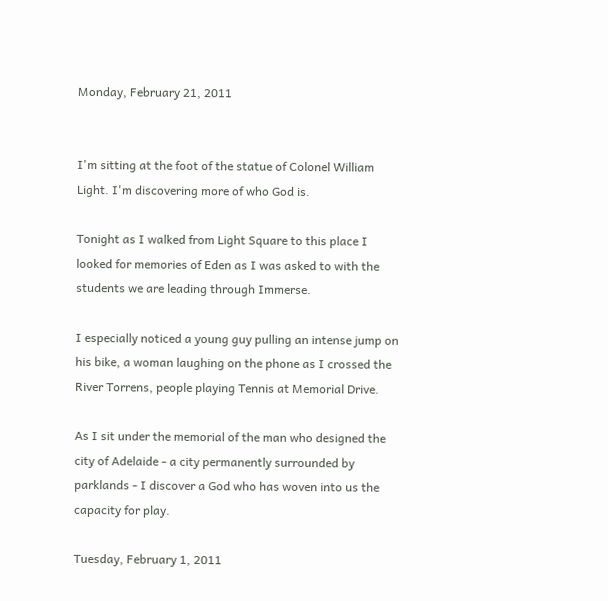Monday, February 21, 2011


I'm sitting at the foot of the statue of Colonel William Light. I'm discovering more of who God is.

Tonight as I walked from Light Square to this place I looked for memories of Eden as I was asked to with the students we are leading through Immerse.

I especially noticed a young guy pulling an intense jump on his bike, a woman laughing on the phone as I crossed the River Torrens, people playing Tennis at Memorial Drive.

As I sit under the memorial of the man who designed the city of Adelaide - a city permanently surrounded by parklands - I discover a God who has woven into us the capacity for play.

Tuesday, February 1, 2011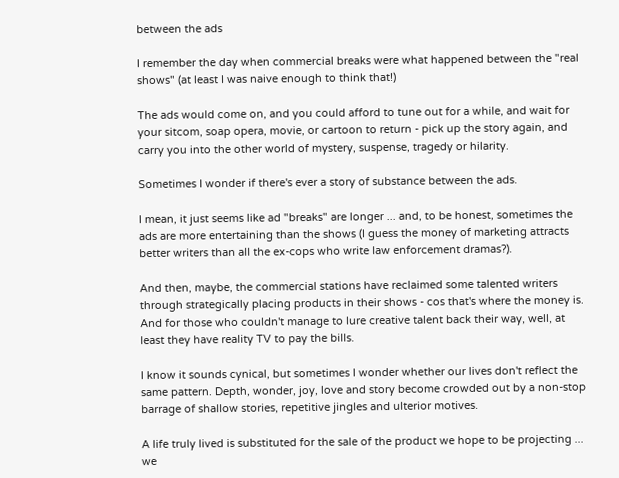between the ads

I remember the day when commercial breaks were what happened between the "real shows" (at least I was naive enough to think that!)

The ads would come on, and you could afford to tune out for a while, and wait for your sitcom, soap opera, movie, or cartoon to return - pick up the story again, and carry you into the other world of mystery, suspense, tragedy or hilarity.

Sometimes I wonder if there's ever a story of substance between the ads.

I mean, it just seems like ad "breaks" are longer ... and, to be honest, sometimes the ads are more entertaining than the shows (I guess the money of marketing attracts better writers than all the ex-cops who write law enforcement dramas?).

And then, maybe, the commercial stations have reclaimed some talented writers through strategically placing products in their shows - cos that's where the money is. And for those who couldn't manage to lure creative talent back their way, well, at least they have reality TV to pay the bills.

I know it sounds cynical, but sometimes I wonder whether our lives don't reflect the same pattern. Depth, wonder, joy, love and story become crowded out by a non-stop barrage of shallow stories, repetitive jingles and ulterior motives.

A life truly lived is substituted for the sale of the product we hope to be projecting ... we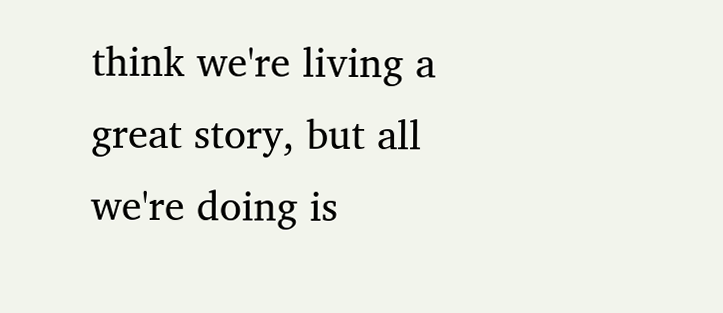think we're living a great story, but all we're doing is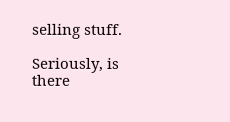selling stuff.

Seriously, is there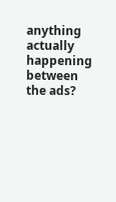anything actually happening between the ads?